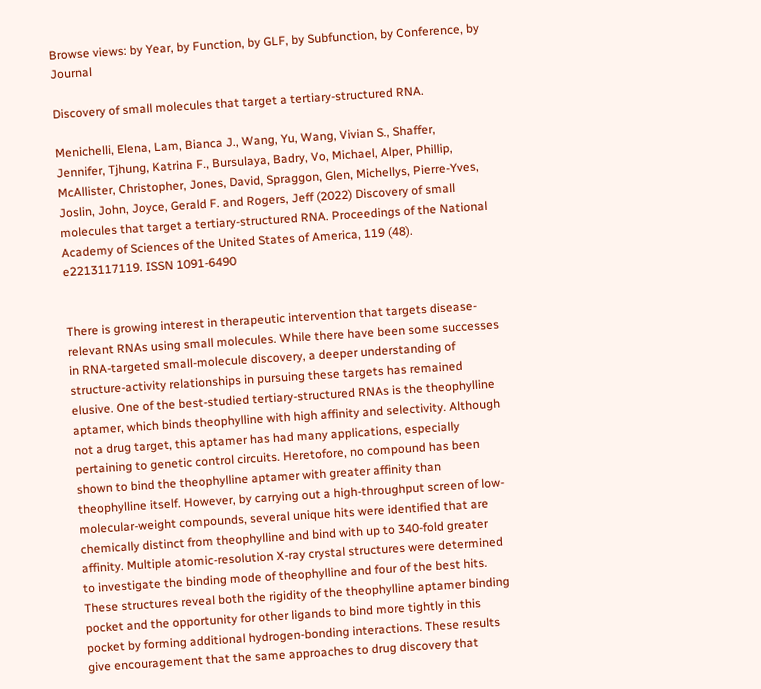Browse views: by Year, by Function, by GLF, by Subfunction, by Conference, by Journal

Discovery of small molecules that target a tertiary-structured RNA.

Menichelli, Elena, Lam, Bianca J., Wang, Yu, Wang, Vivian S., Shaffer, Jennifer, Tjhung, Katrina F., Bursulaya, Badry, Vo, Michael, Alper, Phillip, McAllister, Christopher, Jones, David, Spraggon, Glen, Michellys, Pierre-Yves, Joslin, John, Joyce, Gerald F. and Rogers, Jeff (2022) Discovery of small molecules that target a tertiary-structured RNA. Proceedings of the National Academy of Sciences of the United States of America, 119 (48). e2213117119. ISSN 1091-6490


There is growing interest in therapeutic intervention that targets disease-relevant RNAs using small molecules. While there have been some successes in RNA-targeted small-molecule discovery, a deeper understanding of structure-activity relationships in pursuing these targets has remained elusive. One of the best-studied tertiary-structured RNAs is the theophylline aptamer, which binds theophylline with high affinity and selectivity. Although not a drug target, this aptamer has had many applications, especially pertaining to genetic control circuits. Heretofore, no compound has been shown to bind the theophylline aptamer with greater affinity than theophylline itself. However, by carrying out a high-throughput screen of low-molecular-weight compounds, several unique hits were identified that are chemically distinct from theophylline and bind with up to 340-fold greater affinity. Multiple atomic-resolution X-ray crystal structures were determined to investigate the binding mode of theophylline and four of the best hits. These structures reveal both the rigidity of the theophylline aptamer binding pocket and the opportunity for other ligands to bind more tightly in this pocket by forming additional hydrogen-bonding interactions. These results give encouragement that the same approaches to drug discovery that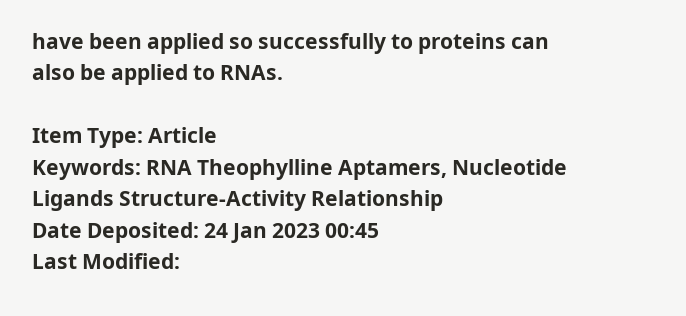have been applied so successfully to proteins can also be applied to RNAs.

Item Type: Article
Keywords: RNA Theophylline Aptamers, Nucleotide Ligands Structure-Activity Relationship
Date Deposited: 24 Jan 2023 00:45
Last Modified: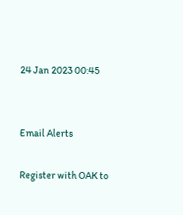24 Jan 2023 00:45


Email Alerts

Register with OAK to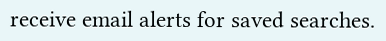receive email alerts for saved searches.